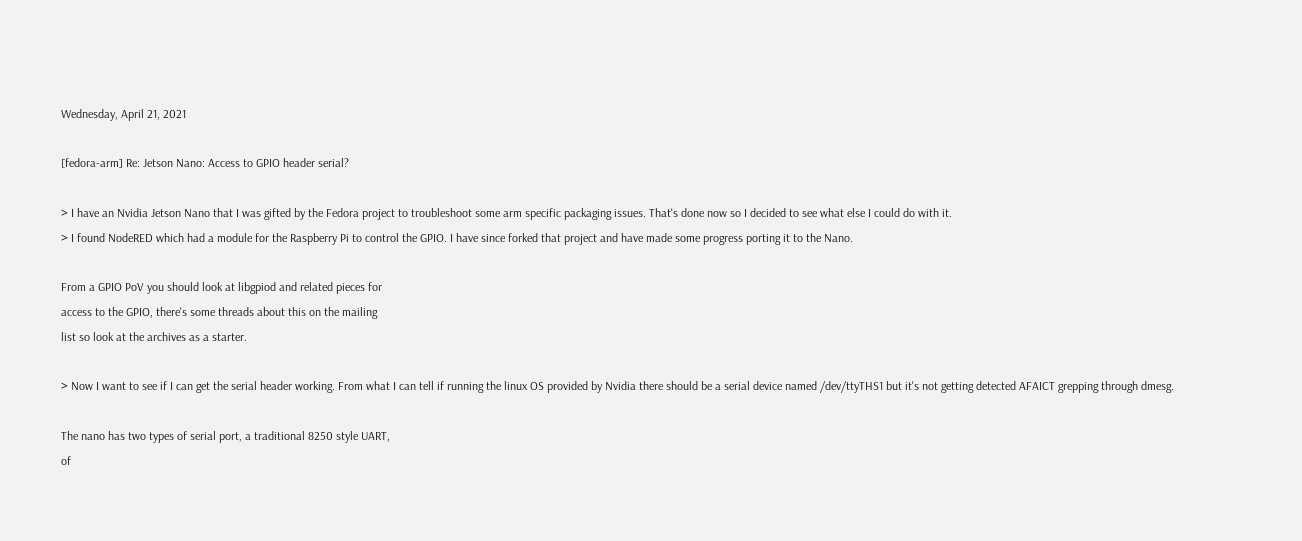Wednesday, April 21, 2021

[fedora-arm] Re: Jetson Nano: Access to GPIO header serial?

> I have an Nvidia Jetson Nano that I was gifted by the Fedora project to troubleshoot some arm specific packaging issues. That's done now so I decided to see what else I could do with it.
> I found NodeRED which had a module for the Raspberry Pi to control the GPIO. I have since forked that project and have made some progress porting it to the Nano.

From a GPIO PoV you should look at libgpiod and related pieces for
access to the GPIO, there's some threads about this on the mailing
list so look at the archives as a starter.

> Now I want to see if I can get the serial header working. From what I can tell if running the linux OS provided by Nvidia there should be a serial device named /dev/ttyTHS1 but it's not getting detected AFAICT grepping through dmesg.

The nano has two types of serial port, a traditional 8250 style UART,
of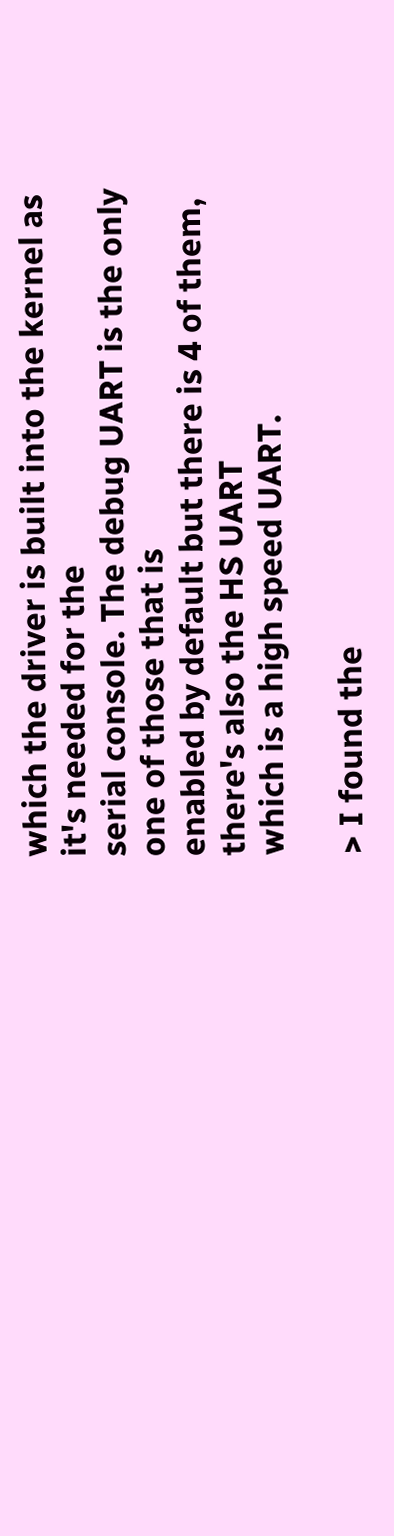which the driver is built into the kernel as it's needed for the
serial console. The debug UART is the only one of those that is
enabled by default but there is 4 of them, there's also the HS UART
which is a high speed UART.

> I found the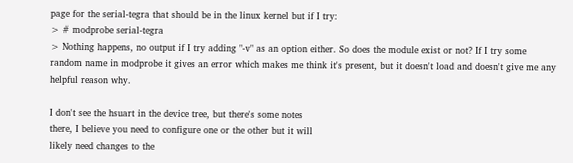page for the serial-tegra that should be in the linux kernel but if I try:
> # modprobe serial-tegra
> Nothing happens, no output if I try adding "-v" as an option either. So does the module exist or not? If I try some random name in modprobe it gives an error which makes me think it's present, but it doesn't load and doesn't give me any helpful reason why.

I don't see the hsuart in the device tree, but there's some notes
there, I believe you need to configure one or the other but it will
likely need changes to the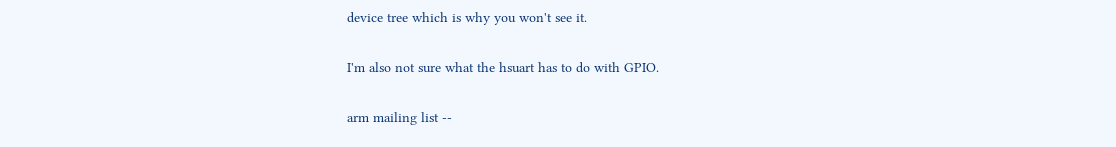device tree which is why you won't see it.

I'm also not sure what the hsuart has to do with GPIO.

arm mailing list --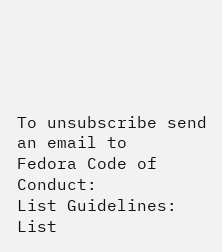To unsubscribe send an email to
Fedora Code of Conduct:
List Guidelines:
List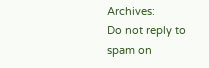Archives:
Do not reply to spam on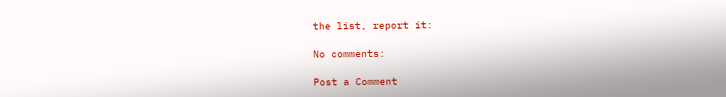the list, report it:

No comments:

Post a Comment